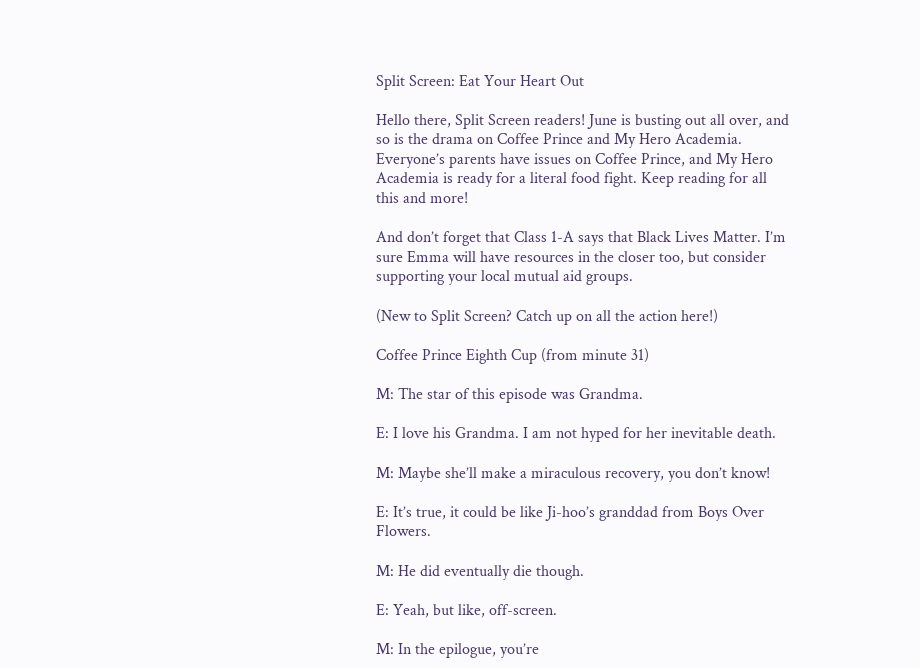Split Screen: Eat Your Heart Out

Hello there, Split Screen readers! June is busting out all over, and so is the drama on Coffee Prince and My Hero Academia. Everyone’s parents have issues on Coffee Prince, and My Hero Academia is ready for a literal food fight. Keep reading for all this and more!

And don’t forget that Class 1-A says that Black Lives Matter. I’m sure Emma will have resources in the closer too, but consider supporting your local mutual aid groups.

(New to Split Screen? Catch up on all the action here!)

Coffee Prince Eighth Cup (from minute 31)

M: The star of this episode was Grandma.

E: I love his Grandma. I am not hyped for her inevitable death.

M: Maybe she’ll make a miraculous recovery, you don’t know!

E: It’s true, it could be like Ji-hoo’s granddad from Boys Over Flowers.

M: He did eventually die though.

E: Yeah, but like, off-screen.

M: In the epilogue, you’re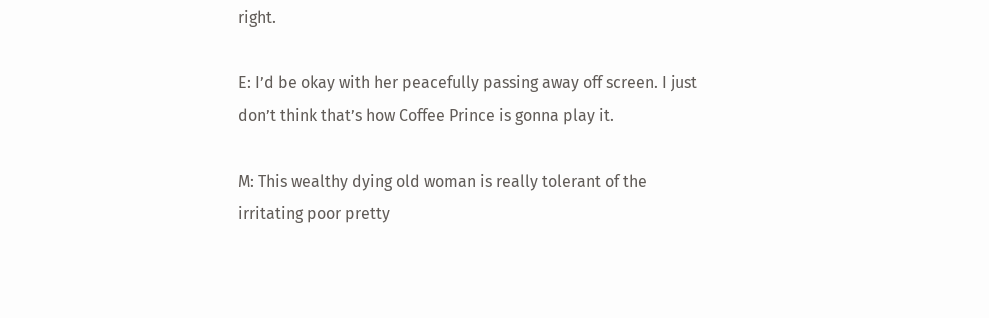right.

E: I’d be okay with her peacefully passing away off screen. I just don’t think that’s how Coffee Prince is gonna play it.

M: This wealthy dying old woman is really tolerant of the irritating poor pretty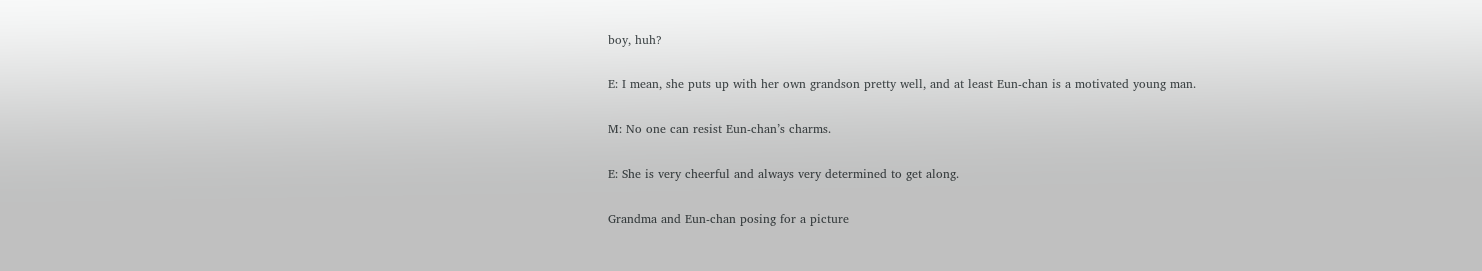boy, huh?

E: I mean, she puts up with her own grandson pretty well, and at least Eun-chan is a motivated young man.

M: No one can resist Eun-chan’s charms.

E: She is very cheerful and always very determined to get along.

Grandma and Eun-chan posing for a picture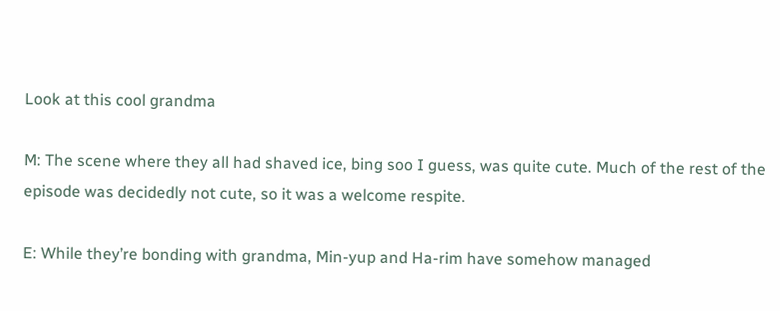Look at this cool grandma

M: The scene where they all had shaved ice, bing soo I guess, was quite cute. Much of the rest of the episode was decidedly not cute, so it was a welcome respite.

E: While they’re bonding with grandma, Min-yup and Ha-rim have somehow managed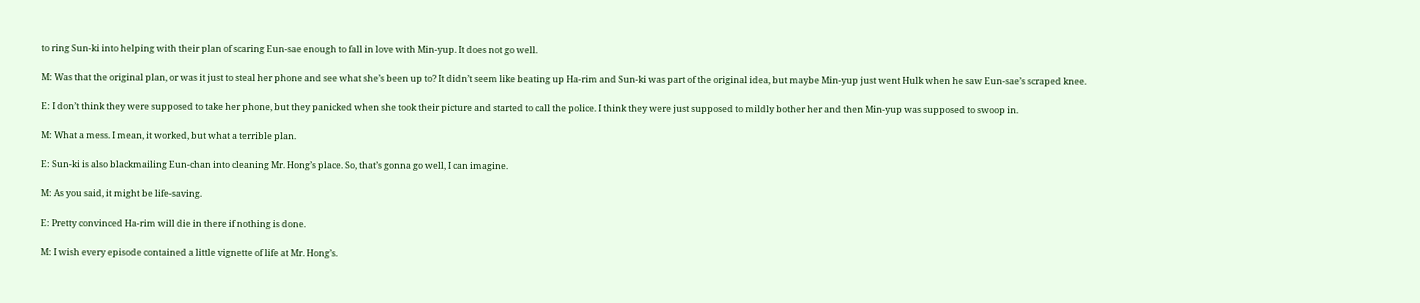to ring Sun-ki into helping with their plan of scaring Eun-sae enough to fall in love with Min-yup. It does not go well.

M: Was that the original plan, or was it just to steal her phone and see what she’s been up to? It didn’t seem like beating up Ha-rim and Sun-ki was part of the original idea, but maybe Min-yup just went Hulk when he saw Eun-sae’s scraped knee.

E: I don’t think they were supposed to take her phone, but they panicked when she took their picture and started to call the police. I think they were just supposed to mildly bother her and then Min-yup was supposed to swoop in.

M: What a mess. I mean, it worked, but what a terrible plan.

E: Sun-ki is also blackmailing Eun-chan into cleaning Mr. Hong’s place. So, that’s gonna go well, I can imagine.

M: As you said, it might be life-saving.

E: Pretty convinced Ha-rim will die in there if nothing is done.

M: I wish every episode contained a little vignette of life at Mr. Hong’s.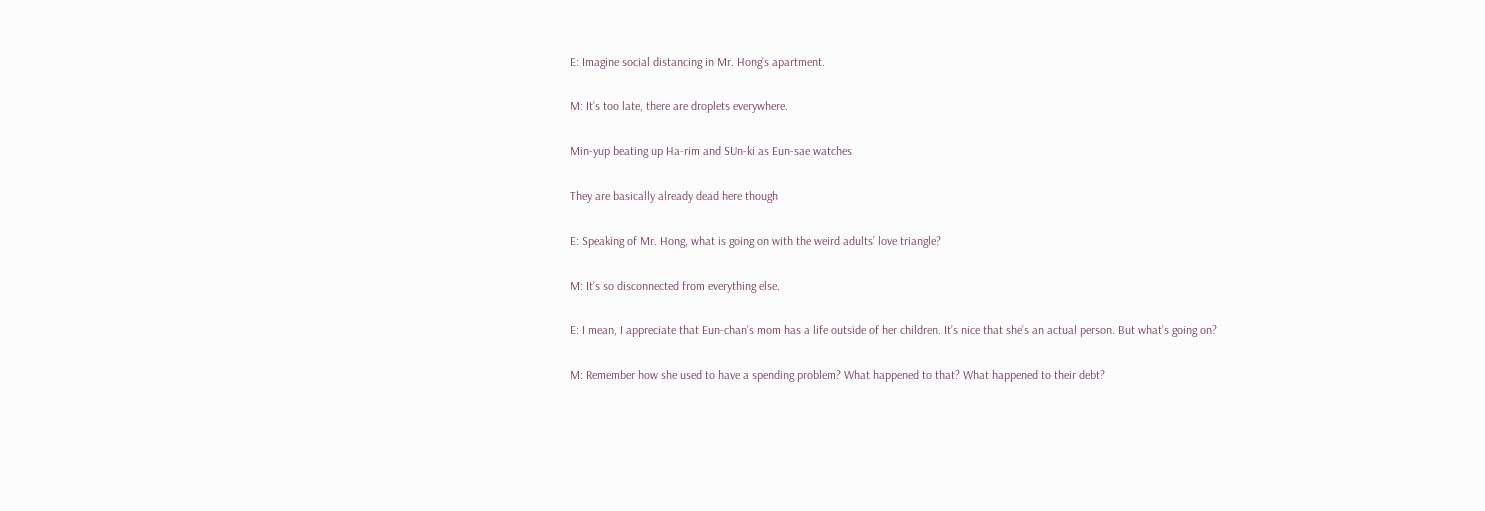E: Imagine social distancing in Mr. Hong’s apartment.

M: It’s too late, there are droplets everywhere.

Min-yup beating up Ha-rim and SUn-ki as Eun-sae watches

They are basically already dead here though

E: Speaking of Mr. Hong, what is going on with the weird adults’ love triangle?

M: It’s so disconnected from everything else.

E: I mean, I appreciate that Eun-chan’s mom has a life outside of her children. It’s nice that she’s an actual person. But what’s going on?

M: Remember how she used to have a spending problem? What happened to that? What happened to their debt?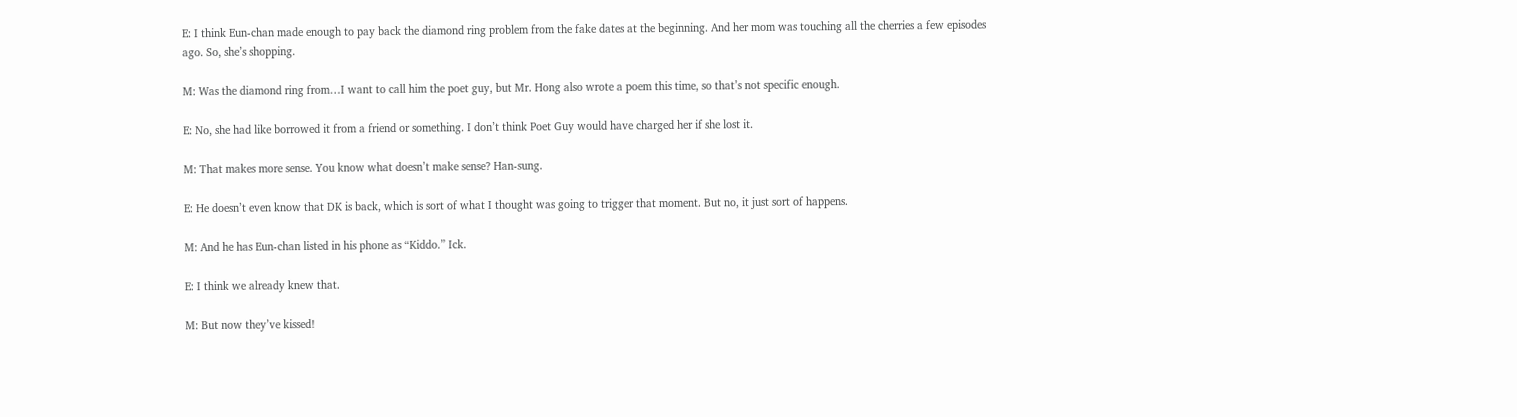E: I think Eun-chan made enough to pay back the diamond ring problem from the fake dates at the beginning. And her mom was touching all the cherries a few episodes ago. So, she’s shopping.

M: Was the diamond ring from…I want to call him the poet guy, but Mr. Hong also wrote a poem this time, so that’s not specific enough.

E: No, she had like borrowed it from a friend or something. I don’t think Poet Guy would have charged her if she lost it.

M: That makes more sense. You know what doesn’t make sense? Han-sung.

E: He doesn’t even know that DK is back, which is sort of what I thought was going to trigger that moment. But no, it just sort of happens.

M: And he has Eun-chan listed in his phone as “Kiddo.” Ick.

E: I think we already knew that.

M: But now they’ve kissed!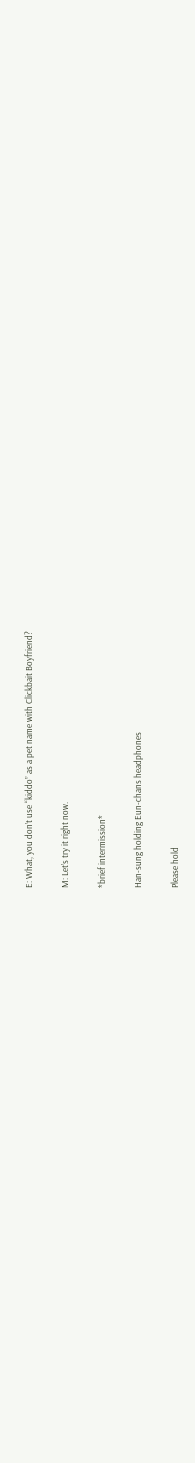E: What, you don’t use “kiddo” as a pet name with Clickbait Boyfriend?

M: Let’s try it right now.

*brief intermission*

Han-sung holding Eun-chans headphones

Please hold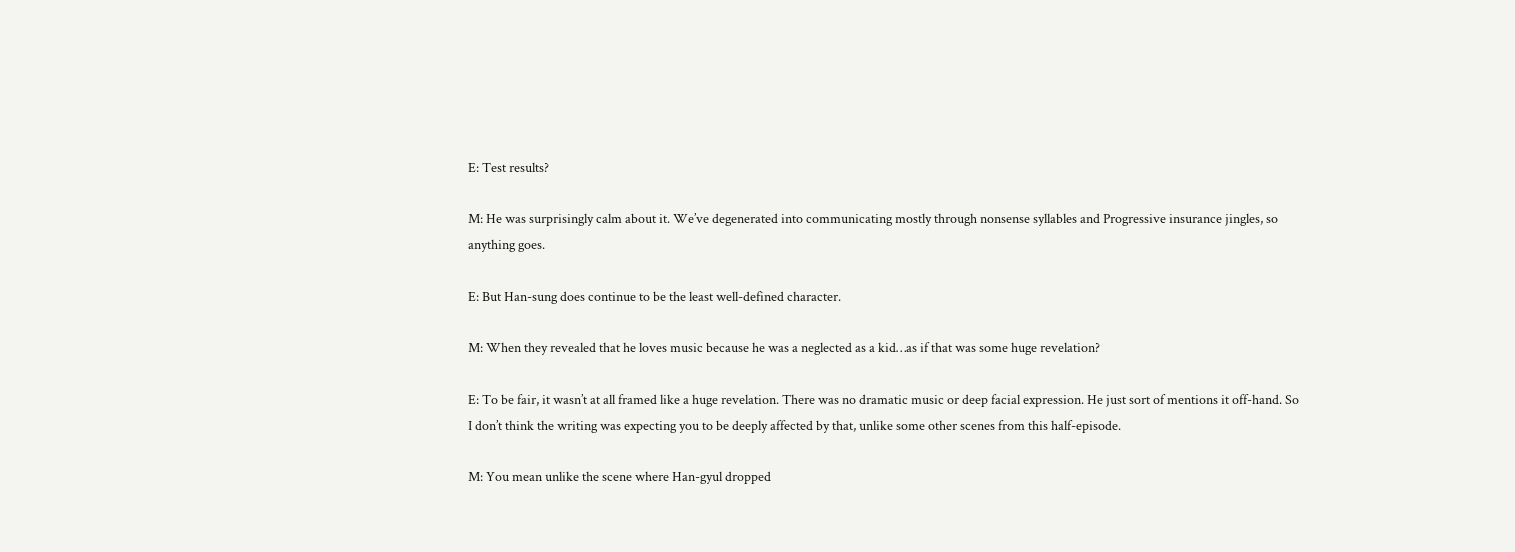E: Test results?

M: He was surprisingly calm about it. We’ve degenerated into communicating mostly through nonsense syllables and Progressive insurance jingles, so anything goes.

E: But Han-sung does continue to be the least well-defined character.

M: When they revealed that he loves music because he was a neglected as a kid…as if that was some huge revelation?

E: To be fair, it wasn’t at all framed like a huge revelation. There was no dramatic music or deep facial expression. He just sort of mentions it off-hand. So I don’t think the writing was expecting you to be deeply affected by that, unlike some other scenes from this half-episode.

M: You mean unlike the scene where Han-gyul dropped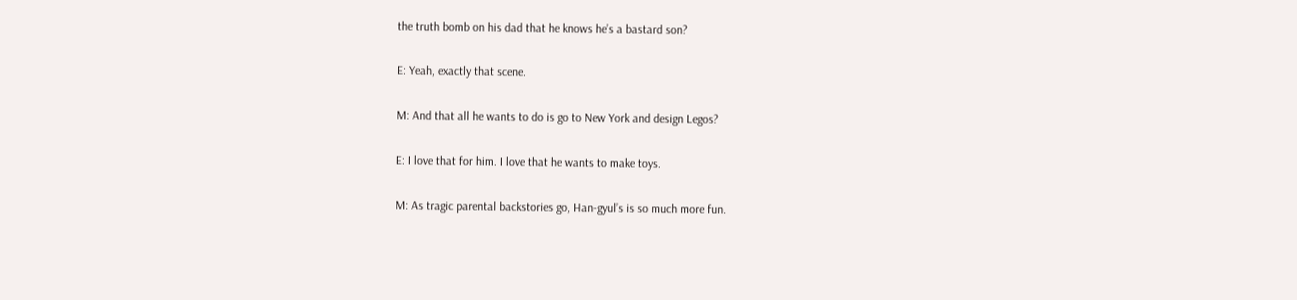the truth bomb on his dad that he knows he’s a bastard son?

E: Yeah, exactly that scene.

M: And that all he wants to do is go to New York and design Legos?

E: I love that for him. I love that he wants to make toys.

M: As tragic parental backstories go, Han-gyul’s is so much more fun.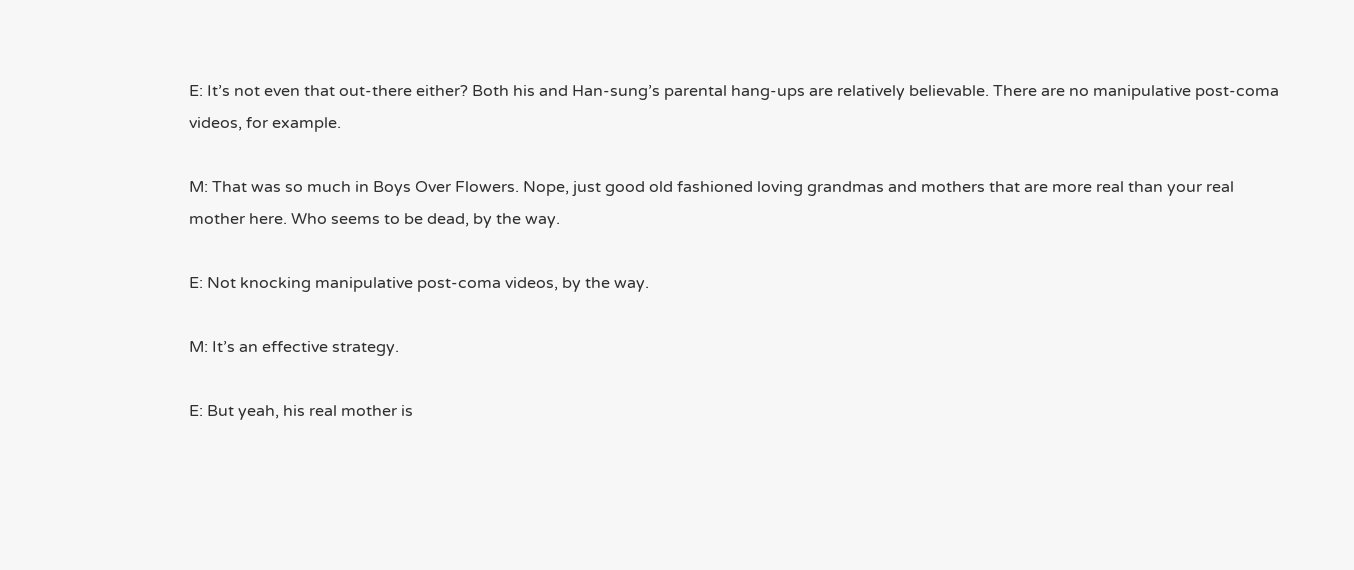E: It’s not even that out-there either? Both his and Han-sung’s parental hang-ups are relatively believable. There are no manipulative post-coma videos, for example.

M: That was so much in Boys Over Flowers. Nope, just good old fashioned loving grandmas and mothers that are more real than your real mother here. Who seems to be dead, by the way.

E: Not knocking manipulative post-coma videos, by the way.

M: It’s an effective strategy.

E: But yeah, his real mother is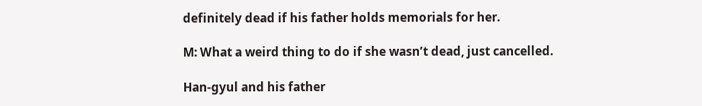definitely dead if his father holds memorials for her.

M: What a weird thing to do if she wasn’t dead, just cancelled.

Han-gyul and his father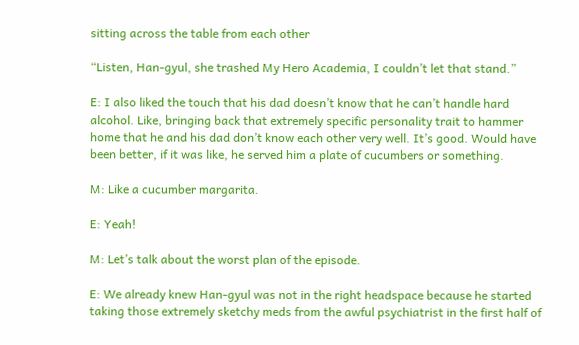sitting across the table from each other

“Listen, Han-gyul, she trashed My Hero Academia, I couldn’t let that stand.”

E: I also liked the touch that his dad doesn’t know that he can’t handle hard alcohol. Like, bringing back that extremely specific personality trait to hammer home that he and his dad don’t know each other very well. It’s good. Would have been better, if it was like, he served him a plate of cucumbers or something.

M: Like a cucumber margarita.

E: Yeah!

M: Let’s talk about the worst plan of the episode.

E: We already knew Han-gyul was not in the right headspace because he started taking those extremely sketchy meds from the awful psychiatrist in the first half of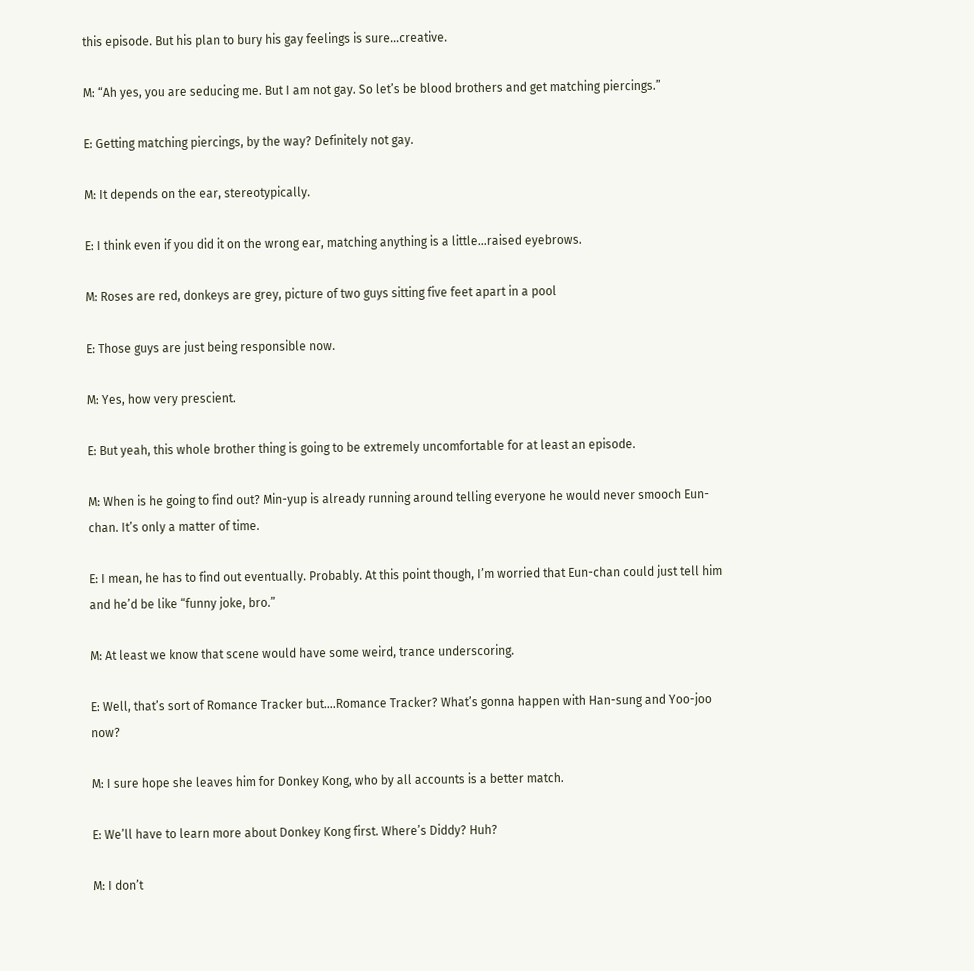this episode. But his plan to bury his gay feelings is sure…creative.

M: “Ah yes, you are seducing me. But I am not gay. So let’s be blood brothers and get matching piercings.”

E: Getting matching piercings, by the way? Definitely not gay.

M: It depends on the ear, stereotypically.

E: I think even if you did it on the wrong ear, matching anything is a little…raised eyebrows.

M: Roses are red, donkeys are grey, picture of two guys sitting five feet apart in a pool

E: Those guys are just being responsible now.

M: Yes, how very prescient.

E: But yeah, this whole brother thing is going to be extremely uncomfortable for at least an episode.

M: When is he going to find out? Min-yup is already running around telling everyone he would never smooch Eun-chan. It’s only a matter of time.

E: I mean, he has to find out eventually. Probably. At this point though, I’m worried that Eun-chan could just tell him and he’d be like “funny joke, bro.”

M: At least we know that scene would have some weird, trance underscoring.

E: Well, that’s sort of Romance Tracker but….Romance Tracker? What’s gonna happen with Han-sung and Yoo-joo now?

M: I sure hope she leaves him for Donkey Kong, who by all accounts is a better match.

E: We’ll have to learn more about Donkey Kong first. Where’s Diddy? Huh?

M: I don’t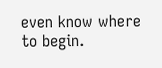even know where to begin.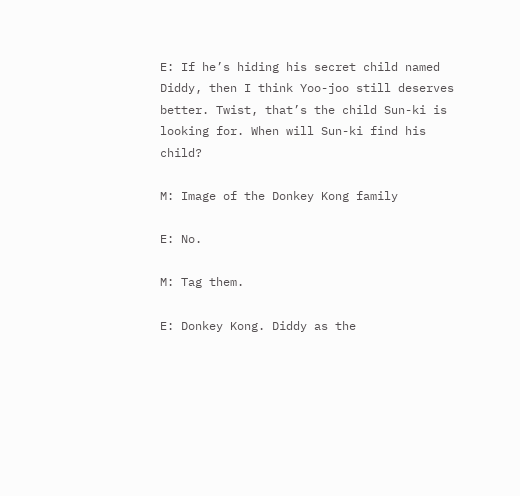E: If he’s hiding his secret child named Diddy, then I think Yoo-joo still deserves better. Twist, that’s the child Sun-ki is looking for. When will Sun-ki find his child?

M: Image of the Donkey Kong family

E: No.

M: Tag them.

E: Donkey Kong. Diddy as the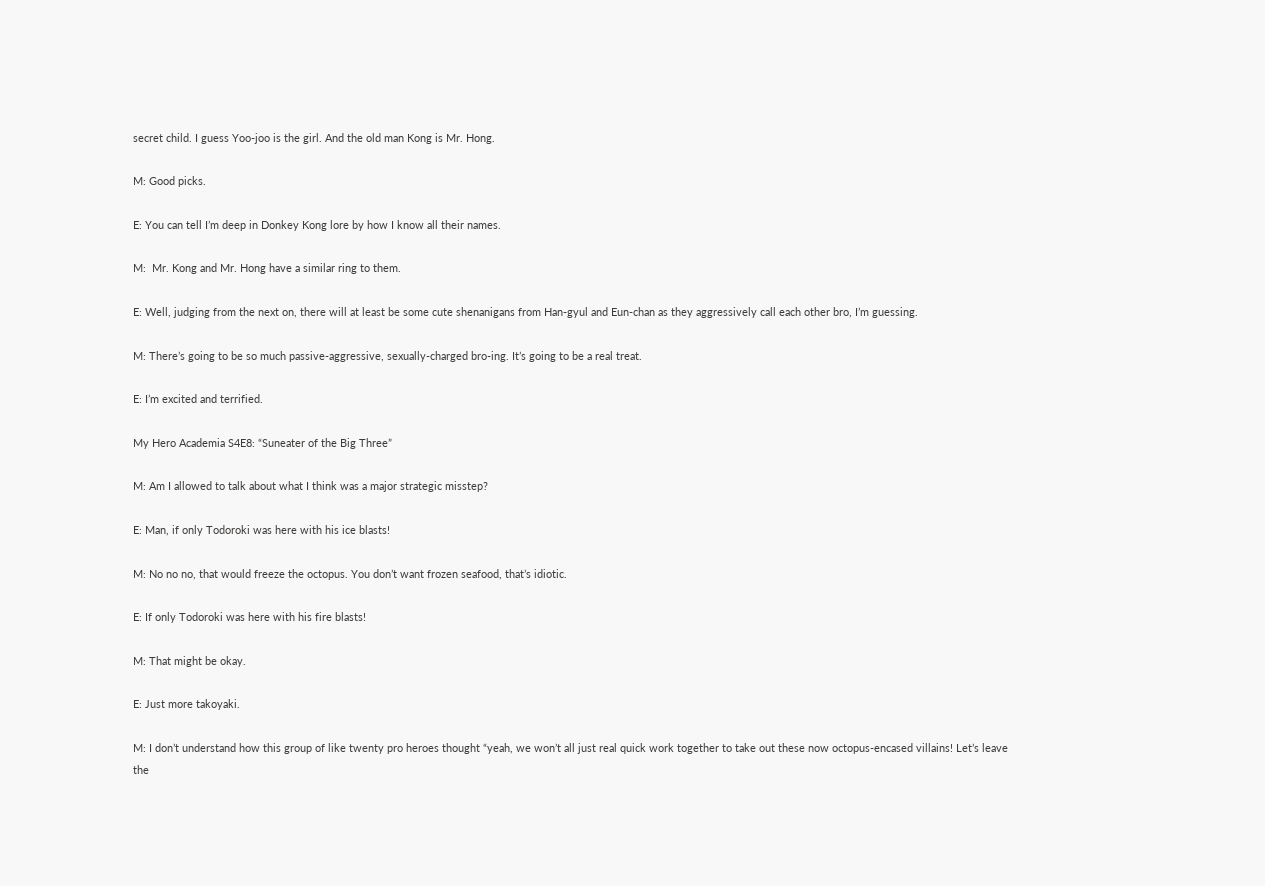secret child. I guess Yoo-joo is the girl. And the old man Kong is Mr. Hong.

M: Good picks.

E: You can tell I’m deep in Donkey Kong lore by how I know all their names.

M:  Mr. Kong and Mr. Hong have a similar ring to them.

E: Well, judging from the next on, there will at least be some cute shenanigans from Han-gyul and Eun-chan as they aggressively call each other bro, I’m guessing.

M: There’s going to be so much passive-aggressive, sexually-charged bro-ing. It’s going to be a real treat.

E: I’m excited and terrified.

My Hero Academia S4E8: “Suneater of the Big Three”

M: Am I allowed to talk about what I think was a major strategic misstep?

E: Man, if only Todoroki was here with his ice blasts!

M: No no no, that would freeze the octopus. You don’t want frozen seafood, that’s idiotic.

E: If only Todoroki was here with his fire blasts!

M: That might be okay.

E: Just more takoyaki.

M: I don’t understand how this group of like twenty pro heroes thought “yeah, we won’t all just real quick work together to take out these now octopus-encased villains! Let’s leave the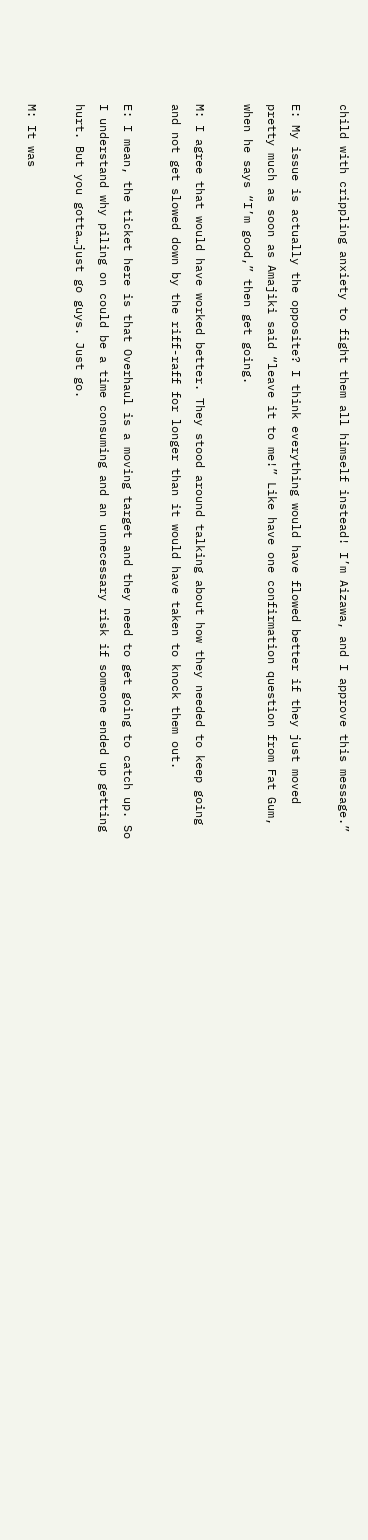child with crippling anxiety to fight them all himself instead! I’m Aizawa, and I approve this message.”

E: My issue is actually the opposite? I think everything would have flowed better if they just moved pretty much as soon as Amajiki said “leave it to me!” Like have one confirmation question from Fat Gum, when he says “I’m good,” then get going.

M: I agree that would have worked better. They stood around talking about how they needed to keep going and not get slowed down by the riff-raff for longer than it would have taken to knock them out.

E: I mean, the ticket here is that Overhaul is a moving target and they need to get going to catch up. So I understand why piling on could be a time consuming and an unnecessary risk if someone ended up getting hurt. But you gotta…just go guys. Just go.

M: It was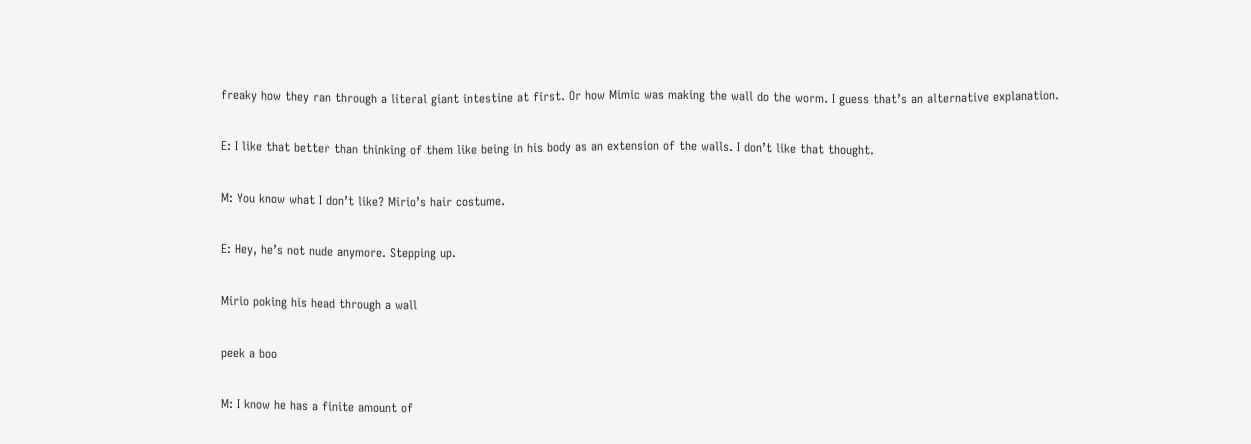freaky how they ran through a literal giant intestine at first. Or how Mimic was making the wall do the worm. I guess that’s an alternative explanation.

E: I like that better than thinking of them like being in his body as an extension of the walls. I don’t like that thought.

M: You know what I don’t like? Mirio’s hair costume.

E: Hey, he’s not nude anymore. Stepping up.

Mirio poking his head through a wall

peek a boo

M: I know he has a finite amount of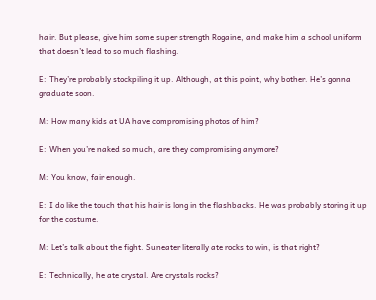hair. But please, give him some super strength Rogaine, and make him a school uniform that doesn’t lead to so much flashing.

E: They’re probably stockpiling it up. Although, at this point, why bother. He’s gonna graduate soon.

M: How many kids at UA have compromising photos of him?

E: When you’re naked so much, are they compromising anymore?

M: You know, fair enough.

E: I do like the touch that his hair is long in the flashbacks. He was probably storing it up for the costume.

M: Let’s talk about the fight. Suneater literally ate rocks to win, is that right?

E: Technically, he ate crystal. Are crystals rocks?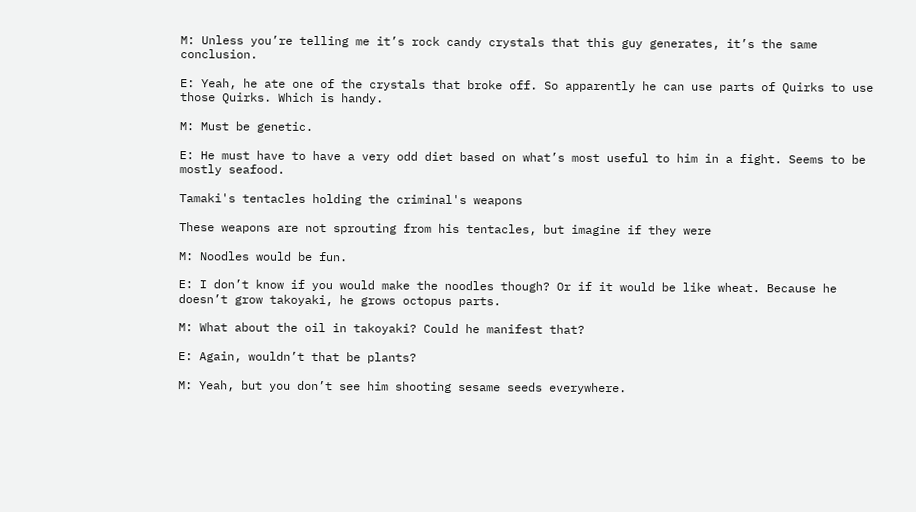M: Unless you’re telling me it’s rock candy crystals that this guy generates, it’s the same conclusion.

E: Yeah, he ate one of the crystals that broke off. So apparently he can use parts of Quirks to use those Quirks. Which is handy.

M: Must be genetic.

E: He must have to have a very odd diet based on what’s most useful to him in a fight. Seems to be mostly seafood.

Tamaki's tentacles holding the criminal's weapons

These weapons are not sprouting from his tentacles, but imagine if they were

M: Noodles would be fun.

E: I don’t know if you would make the noodles though? Or if it would be like wheat. Because he doesn’t grow takoyaki, he grows octopus parts.

M: What about the oil in takoyaki? Could he manifest that?

E: Again, wouldn’t that be plants?

M: Yeah, but you don’t see him shooting sesame seeds everywhere.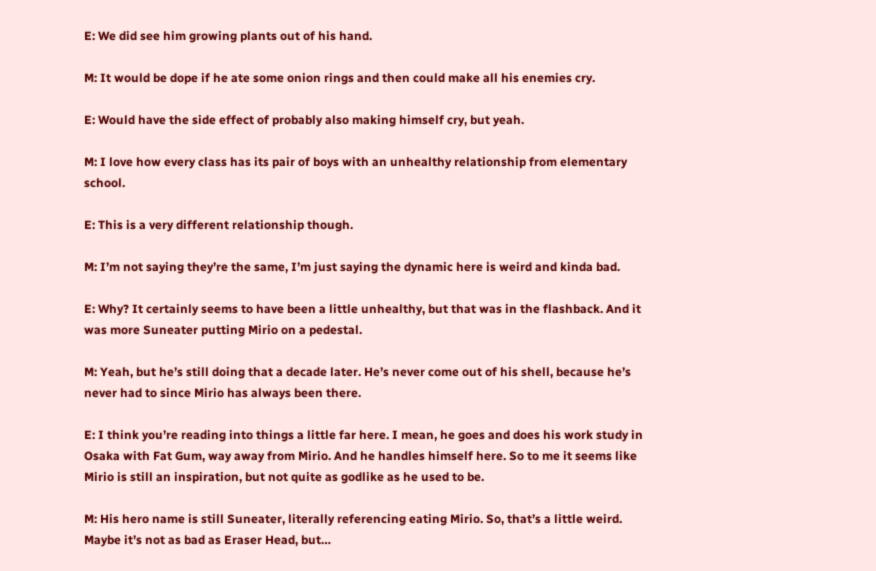E: We did see him growing plants out of his hand.

M: It would be dope if he ate some onion rings and then could make all his enemies cry.

E: Would have the side effect of probably also making himself cry, but yeah.

M: I love how every class has its pair of boys with an unhealthy relationship from elementary school.

E: This is a very different relationship though.

M: I’m not saying they’re the same, I’m just saying the dynamic here is weird and kinda bad.

E: Why? It certainly seems to have been a little unhealthy, but that was in the flashback. And it was more Suneater putting Mirio on a pedestal.

M: Yeah, but he’s still doing that a decade later. He’s never come out of his shell, because he’s never had to since Mirio has always been there.

E: I think you’re reading into things a little far here. I mean, he goes and does his work study in Osaka with Fat Gum, way away from Mirio. And he handles himself here. So to me it seems like Mirio is still an inspiration, but not quite as godlike as he used to be.

M: His hero name is still Suneater, literally referencing eating Mirio. So, that’s a little weird. Maybe it’s not as bad as Eraser Head, but…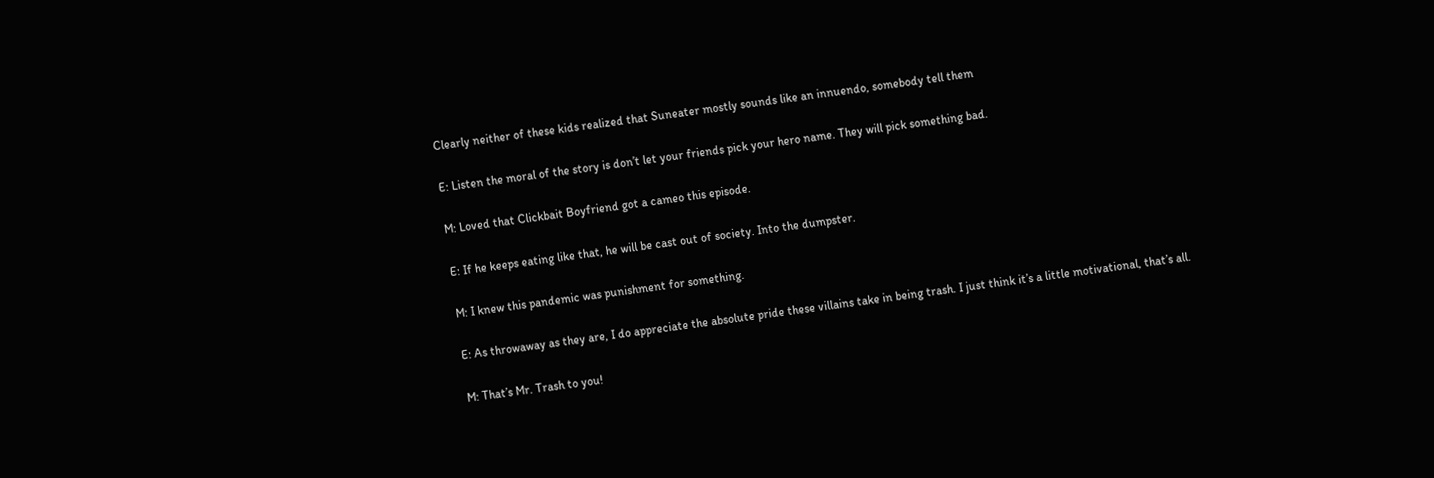Clearly neither of these kids realized that Suneater mostly sounds like an innuendo, somebody tell them

E: Listen the moral of the story is don’t let your friends pick your hero name. They will pick something bad.

M: Loved that Clickbait Boyfriend got a cameo this episode.

E: If he keeps eating like that, he will be cast out of society. Into the dumpster.

M: I knew this pandemic was punishment for something.

E: As throwaway as they are, I do appreciate the absolute pride these villains take in being trash. I just think it’s a little motivational, that’s all.

M: That’s Mr. Trash to you!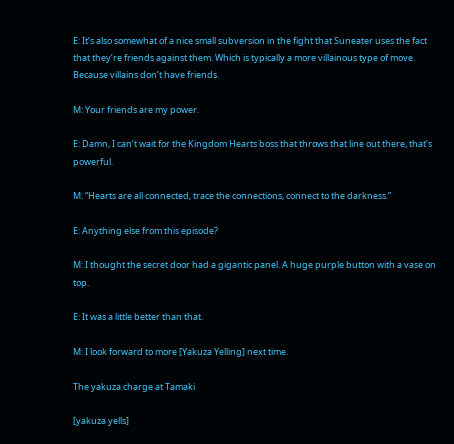E: It’s also somewhat of a nice small subversion in the fight that Suneater uses the fact that they’re friends against them. Which is typically a more villainous type of move. Because villains don’t have friends.

M: Your friends are my power.

E: Damn, I can’t wait for the Kingdom Hearts boss that throws that line out there, that’s powerful.

M: “Hearts are all connected, trace the connections, connect to the darkness.”

E: Anything else from this episode?

M: I thought the secret door had a gigantic panel. A huge purple button with a vase on top.

E: It was a little better than that.

M: I look forward to more [Yakuza Yelling] next time.

The yakuza charge at Tamaki

[yakuza yells]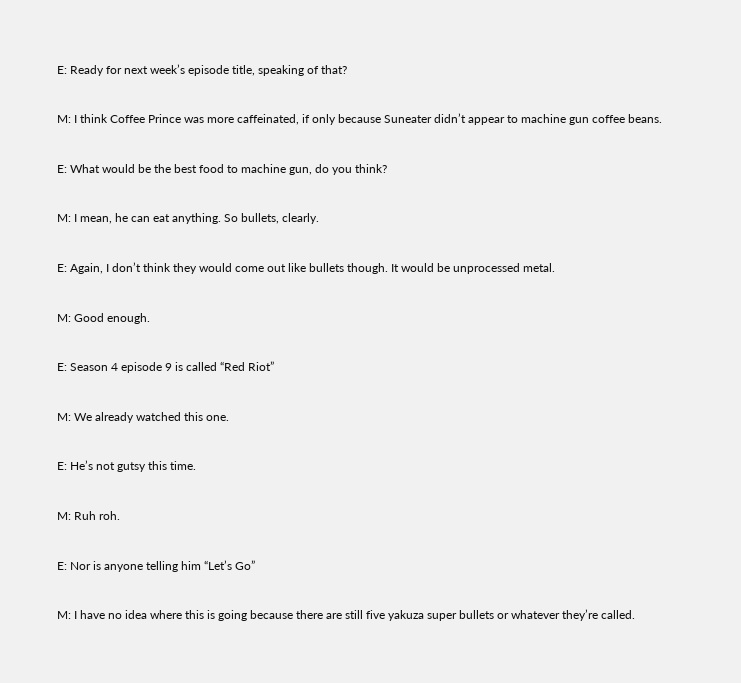E: Ready for next week’s episode title, speaking of that?

M: I think Coffee Prince was more caffeinated, if only because Suneater didn’t appear to machine gun coffee beans.

E: What would be the best food to machine gun, do you think?

M: I mean, he can eat anything. So bullets, clearly.

E: Again, I don’t think they would come out like bullets though. It would be unprocessed metal.

M: Good enough.

E: Season 4 episode 9 is called “Red Riot”

M: We already watched this one.

E: He’s not gutsy this time.

M: Ruh roh.

E: Nor is anyone telling him “Let’s Go”

M: I have no idea where this is going because there are still five yakuza super bullets or whatever they’re called.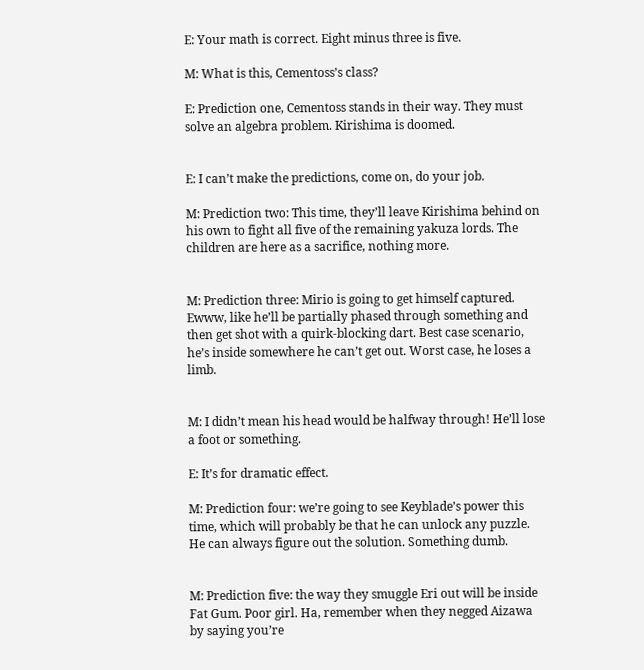E: Your math is correct. Eight minus three is five.

M: What is this, Cementoss’s class?

E: Prediction one, Cementoss stands in their way. They must solve an algebra problem. Kirishima is doomed.


E: I can’t make the predictions, come on, do your job.

M: Prediction two: This time, they’ll leave Kirishima behind on his own to fight all five of the remaining yakuza lords. The children are here as a sacrifice, nothing more.


M: Prediction three: Mirio is going to get himself captured. Ewww, like he’ll be partially phased through something and then get shot with a quirk-blocking dart. Best case scenario, he’s inside somewhere he can’t get out. Worst case, he loses a limb.


M: I didn’t mean his head would be halfway through! He’ll lose a foot or something.

E: It’s for dramatic effect.

M: Prediction four: we’re going to see Keyblade’s power this time, which will probably be that he can unlock any puzzle. He can always figure out the solution. Something dumb.


M: Prediction five: the way they smuggle Eri out will be inside Fat Gum. Poor girl. Ha, remember when they negged Aizawa by saying you’re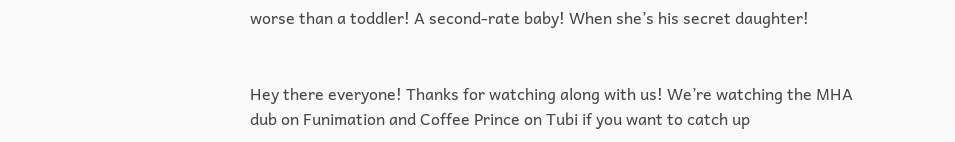worse than a toddler! A second-rate baby! When she’s his secret daughter!


Hey there everyone! Thanks for watching along with us! We’re watching the MHA dub on Funimation and Coffee Prince on Tubi if you want to catch up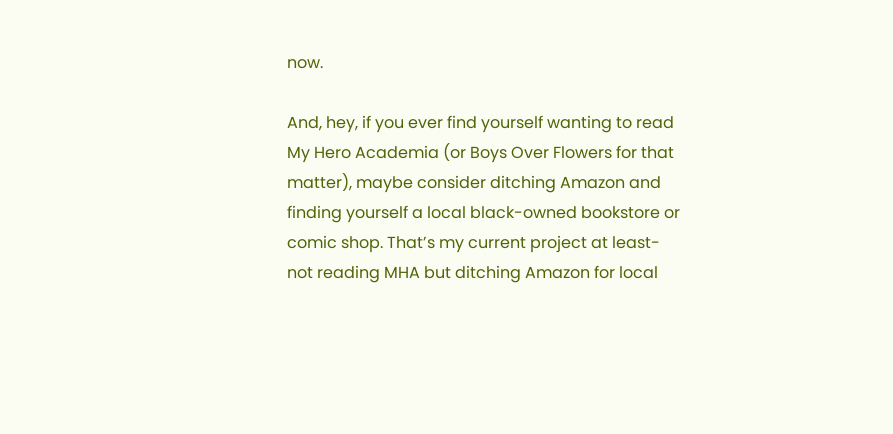now.

And, hey, if you ever find yourself wanting to read My Hero Academia (or Boys Over Flowers for that matter), maybe consider ditching Amazon and finding yourself a local black-owned bookstore or comic shop. That’s my current project at least- not reading MHA but ditching Amazon for local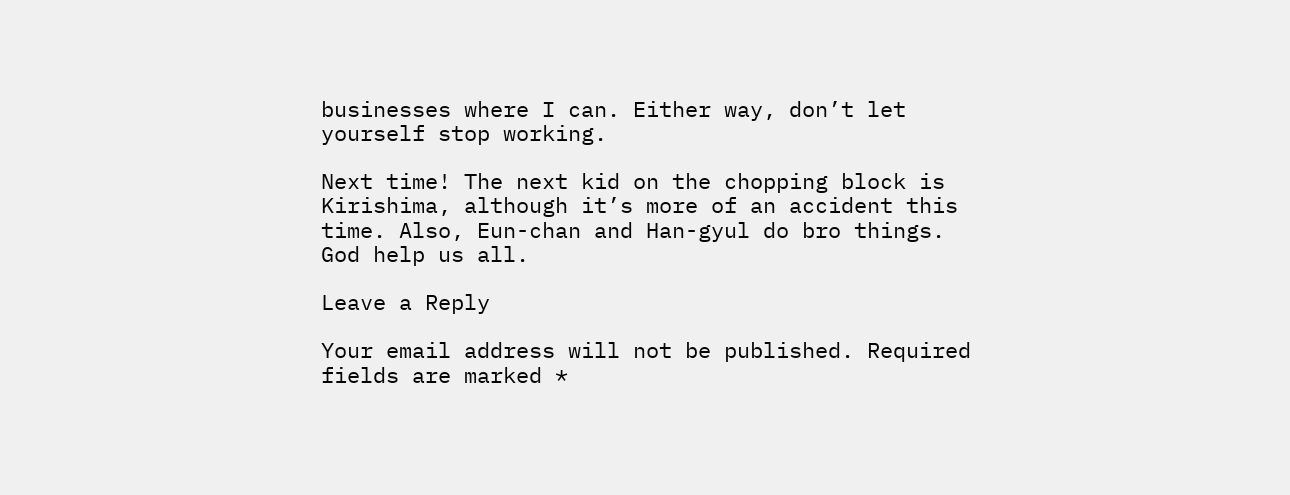businesses where I can. Either way, don’t let yourself stop working.

Next time! The next kid on the chopping block is Kirishima, although it’s more of an accident this time. Also, Eun-chan and Han-gyul do bro things. God help us all.

Leave a Reply

Your email address will not be published. Required fields are marked *